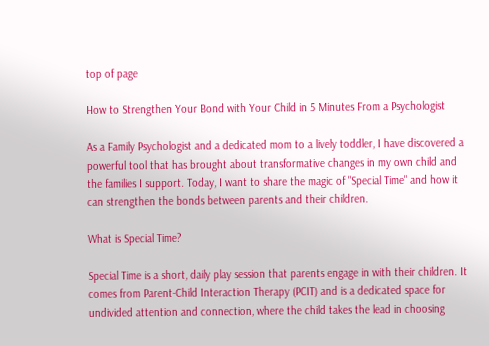top of page

How to Strengthen Your Bond with Your Child in 5 Minutes From a Psychologist

As a Family Psychologist and a dedicated mom to a lively toddler, I have discovered a powerful tool that has brought about transformative changes in my own child and the families I support. Today, I want to share the magic of "Special Time" and how it can strengthen the bonds between parents and their children.

What is Special Time?

Special Time is a short, daily play session that parents engage in with their children. It comes from Parent-Child Interaction Therapy (PCIT) and is a dedicated space for undivided attention and connection, where the child takes the lead in choosing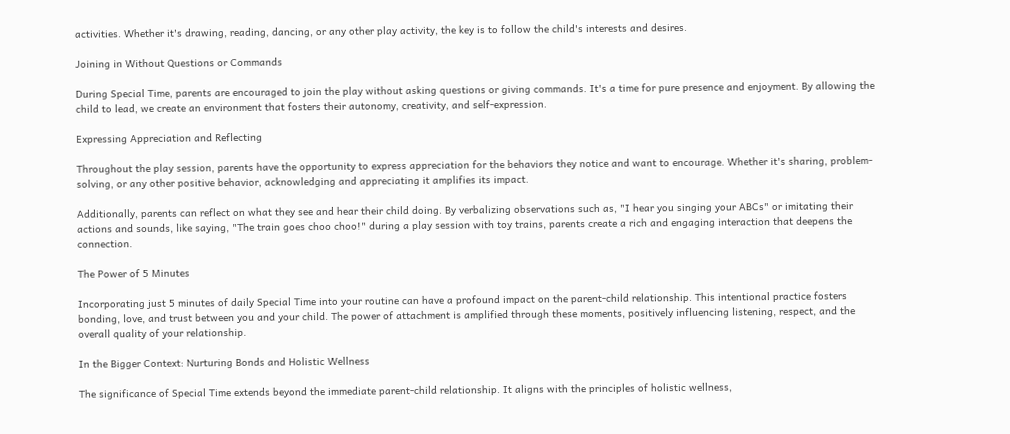activities. Whether it's drawing, reading, dancing, or any other play activity, the key is to follow the child's interests and desires.

Joining in Without Questions or Commands

During Special Time, parents are encouraged to join the play without asking questions or giving commands. It's a time for pure presence and enjoyment. By allowing the child to lead, we create an environment that fosters their autonomy, creativity, and self-expression.

Expressing Appreciation and Reflecting

Throughout the play session, parents have the opportunity to express appreciation for the behaviors they notice and want to encourage. Whether it's sharing, problem-solving, or any other positive behavior, acknowledging and appreciating it amplifies its impact.

Additionally, parents can reflect on what they see and hear their child doing. By verbalizing observations such as, "I hear you singing your ABCs" or imitating their actions and sounds, like saying, "The train goes choo choo!" during a play session with toy trains, parents create a rich and engaging interaction that deepens the connection.

The Power of 5 Minutes

Incorporating just 5 minutes of daily Special Time into your routine can have a profound impact on the parent-child relationship. This intentional practice fosters bonding, love, and trust between you and your child. The power of attachment is amplified through these moments, positively influencing listening, respect, and the overall quality of your relationship.

In the Bigger Context: Nurturing Bonds and Holistic Wellness

The significance of Special Time extends beyond the immediate parent-child relationship. It aligns with the principles of holistic wellness,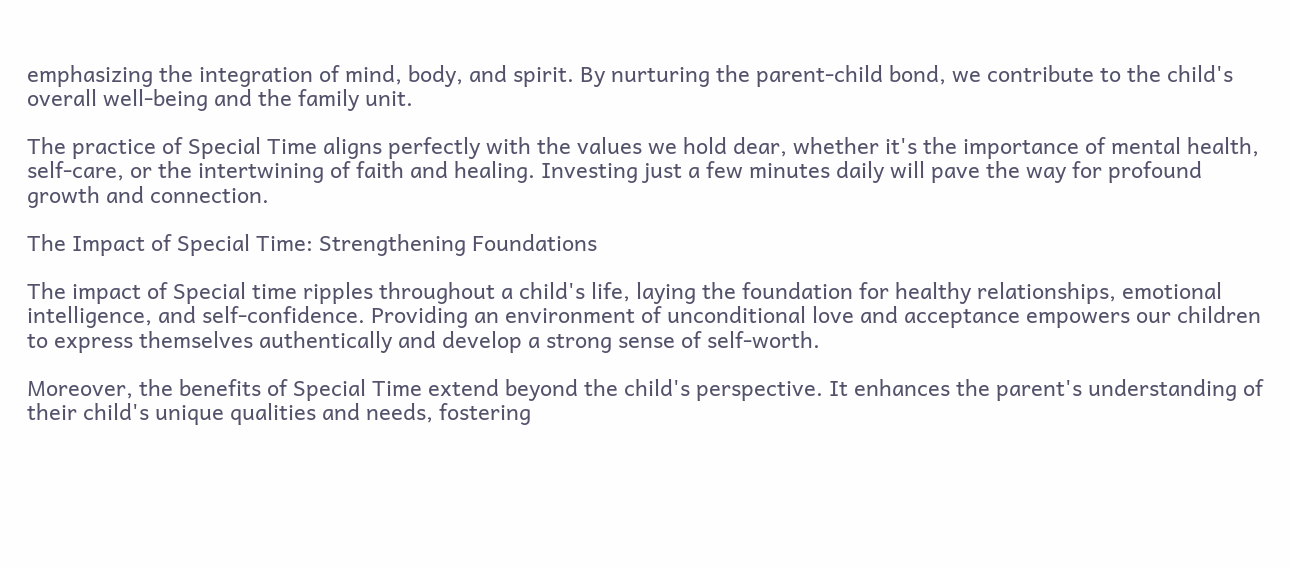emphasizing the integration of mind, body, and spirit. By nurturing the parent-child bond, we contribute to the child's overall well-being and the family unit.

The practice of Special Time aligns perfectly with the values we hold dear, whether it's the importance of mental health, self-care, or the intertwining of faith and healing. Investing just a few minutes daily will pave the way for profound growth and connection.

The Impact of Special Time: Strengthening Foundations

The impact of Special time ripples throughout a child's life, laying the foundation for healthy relationships, emotional intelligence, and self-confidence. Providing an environment of unconditional love and acceptance empowers our children to express themselves authentically and develop a strong sense of self-worth.

Moreover, the benefits of Special Time extend beyond the child's perspective. It enhances the parent's understanding of their child's unique qualities and needs, fostering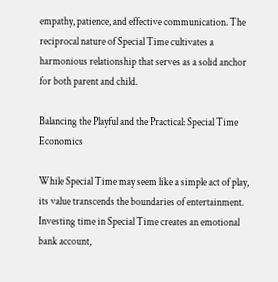empathy, patience, and effective communication. The reciprocal nature of Special Time cultivates a harmonious relationship that serves as a solid anchor for both parent and child.

Balancing the Playful and the Practical: Special Time Economics

While Special Time may seem like a simple act of play, its value transcends the boundaries of entertainment. Investing time in Special Time creates an emotional bank account,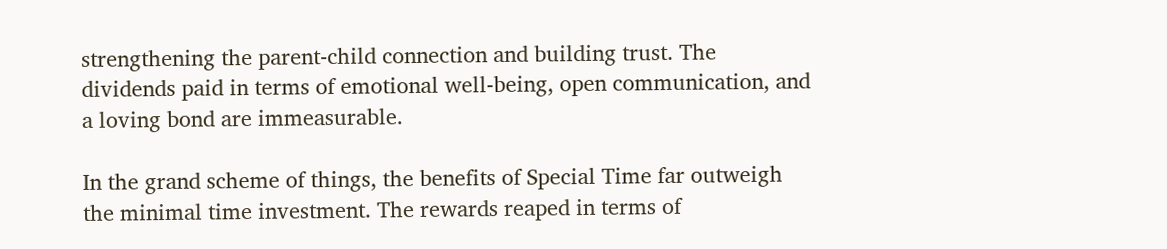strengthening the parent-child connection and building trust. The dividends paid in terms of emotional well-being, open communication, and a loving bond are immeasurable.

In the grand scheme of things, the benefits of Special Time far outweigh the minimal time investment. The rewards reaped in terms of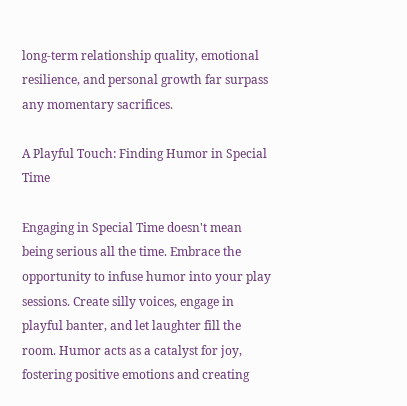long-term relationship quality, emotional resilience, and personal growth far surpass any momentary sacrifices.

A Playful Touch: Finding Humor in Special Time

Engaging in Special Time doesn't mean being serious all the time. Embrace the opportunity to infuse humor into your play sessions. Create silly voices, engage in playful banter, and let laughter fill the room. Humor acts as a catalyst for joy, fostering positive emotions and creating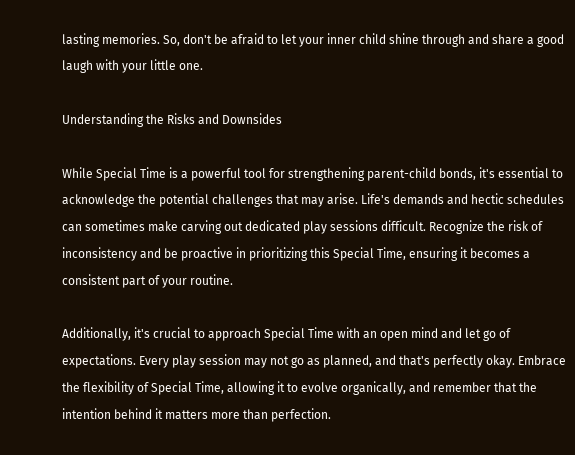lasting memories. So, don't be afraid to let your inner child shine through and share a good laugh with your little one.

Understanding the Risks and Downsides

While Special Time is a powerful tool for strengthening parent-child bonds, it's essential to acknowledge the potential challenges that may arise. Life's demands and hectic schedules can sometimes make carving out dedicated play sessions difficult. Recognize the risk of inconsistency and be proactive in prioritizing this Special Time, ensuring it becomes a consistent part of your routine.

Additionally, it's crucial to approach Special Time with an open mind and let go of expectations. Every play session may not go as planned, and that's perfectly okay. Embrace the flexibility of Special Time, allowing it to evolve organically, and remember that the intention behind it matters more than perfection.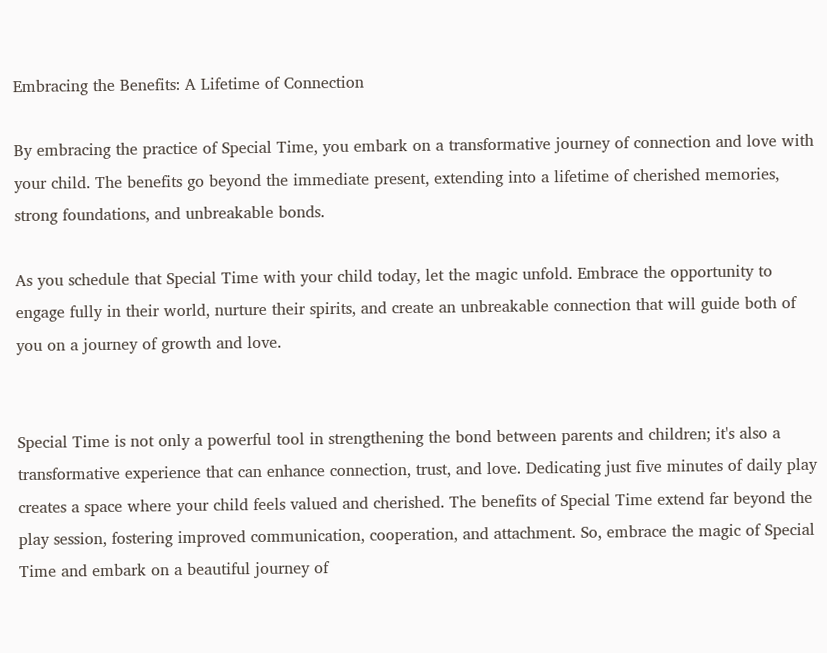Embracing the Benefits: A Lifetime of Connection

By embracing the practice of Special Time, you embark on a transformative journey of connection and love with your child. The benefits go beyond the immediate present, extending into a lifetime of cherished memories, strong foundations, and unbreakable bonds.

As you schedule that Special Time with your child today, let the magic unfold. Embrace the opportunity to engage fully in their world, nurture their spirits, and create an unbreakable connection that will guide both of you on a journey of growth and love.


Special Time is not only a powerful tool in strengthening the bond between parents and children; it's also a transformative experience that can enhance connection, trust, and love. Dedicating just five minutes of daily play creates a space where your child feels valued and cherished. The benefits of Special Time extend far beyond the play session, fostering improved communication, cooperation, and attachment. So, embrace the magic of Special Time and embark on a beautiful journey of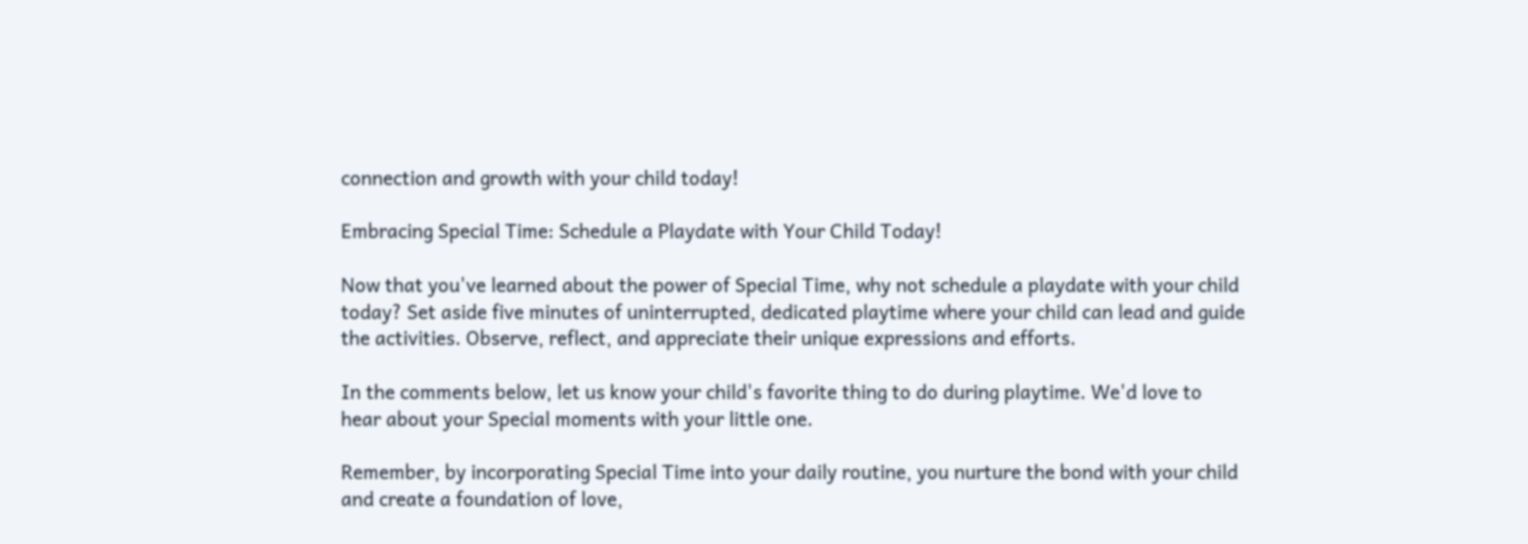connection and growth with your child today!

Embracing Special Time: Schedule a Playdate with Your Child Today!

Now that you've learned about the power of Special Time, why not schedule a playdate with your child today? Set aside five minutes of uninterrupted, dedicated playtime where your child can lead and guide the activities. Observe, reflect, and appreciate their unique expressions and efforts.

In the comments below, let us know your child's favorite thing to do during playtime. We'd love to hear about your Special moments with your little one.

Remember, by incorporating Special Time into your daily routine, you nurture the bond with your child and create a foundation of love,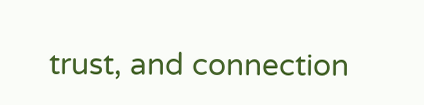trust, and connection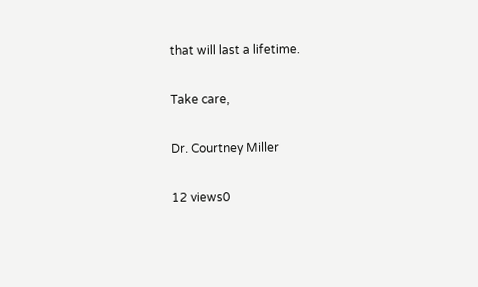that will last a lifetime.

Take care,

Dr. Courtney Miller

12 views0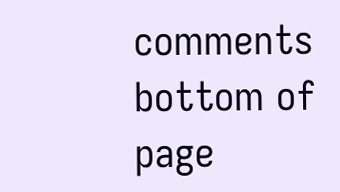comments
bottom of page